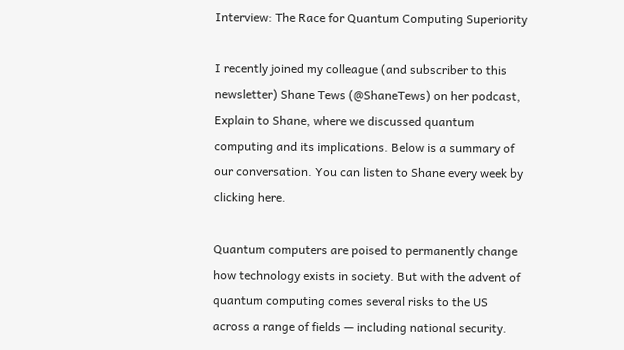Interview: The Race for Quantum Computing Superiority

I recently joined my colleague (and subscriber to this newsletter) Shane Tews (@ShaneTews) on her podcast, Explain to Shane, where we discussed quantum computing and its implications. Below is a summary of our conversation. You can listen to Shane every week by clicking here.

Quantum computers are poised to permanently change how technology exists in society. But with the advent of quantum computing comes several risks to the US across a range of fields — including national security.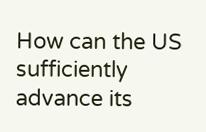How can the US sufficiently advance its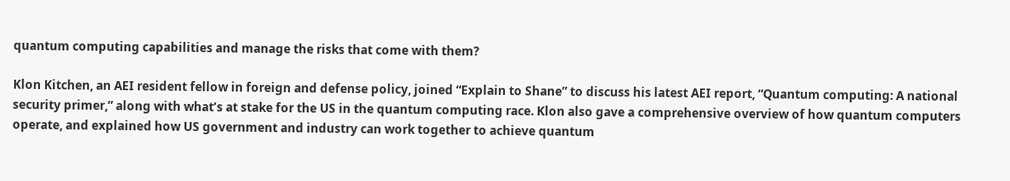quantum computing capabilities and manage the risks that come with them?

Klon Kitchen, an AEI resident fellow in foreign and defense policy, joined “Explain to Shane” to discuss his latest AEI report, “Quantum computing: A national security primer,” along with what’s at stake for the US in the quantum computing race. Klon also gave a comprehensive overview of how quantum computers operate, and explained how US government and industry can work together to achieve quantum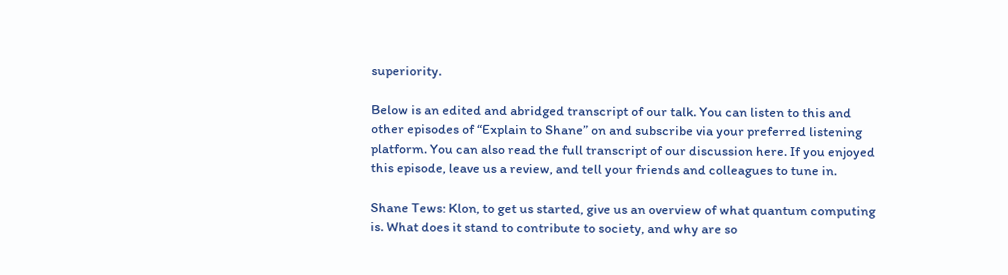superiority.

Below is an edited and abridged transcript of our talk. You can listen to this and other episodes of “Explain to Shane” on and subscribe via your preferred listening platform. You can also read the full transcript of our discussion here. If you enjoyed this episode, leave us a review, and tell your friends and colleagues to tune in.

Shane Tews: Klon, to get us started, give us an overview of what quantum computing is. What does it stand to contribute to society, and why are so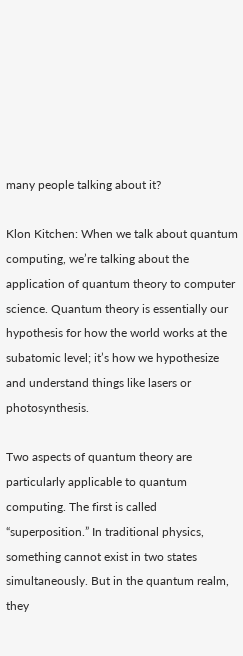many people talking about it?

Klon Kitchen: When we talk about quantum computing, we’re talking about the application of quantum theory to computer science. Quantum theory is essentially our hypothesis for how the world works at the subatomic level; it’s how we hypothesize and understand things like lasers or photosynthesis.

Two aspects of quantum theory are particularly applicable to quantum computing. The first is called “superposition.” In traditional physics, something cannot exist in two states simultaneously. But in the quantum realm, they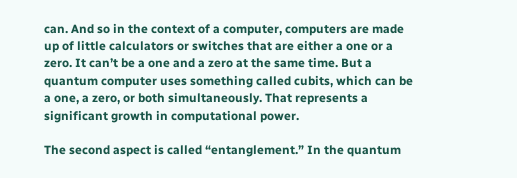can. And so in the context of a computer, computers are made up of little calculators or switches that are either a one or a zero. It can’t be a one and a zero at the same time. But a quantum computer uses something called cubits, which can be a one, a zero, or both simultaneously. That represents a significant growth in computational power.

The second aspect is called “entanglement.” In the quantum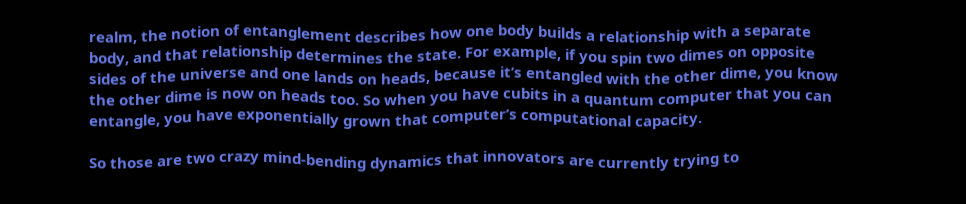realm, the notion of entanglement describes how one body builds a relationship with a separate body, and that relationship determines the state. For example, if you spin two dimes on opposite sides of the universe and one lands on heads, because it’s entangled with the other dime, you know the other dime is now on heads too. So when you have cubits in a quantum computer that you can entangle, you have exponentially grown that computer’s computational capacity.

So those are two crazy mind-bending dynamics that innovators are currently trying to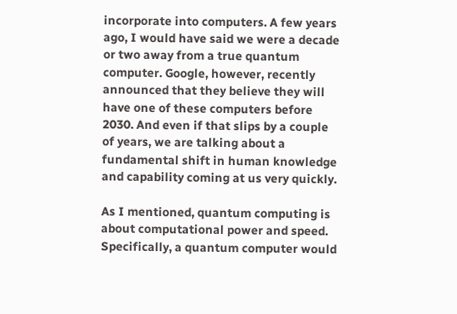incorporate into computers. A few years ago, I would have said we were a decade or two away from a true quantum computer. Google, however, recently announced that they believe they will have one of these computers before 2030. And even if that slips by a couple of years, we are talking about a fundamental shift in human knowledge and capability coming at us very quickly.

As I mentioned, quantum computing is about computational power and speed. Specifically, a quantum computer would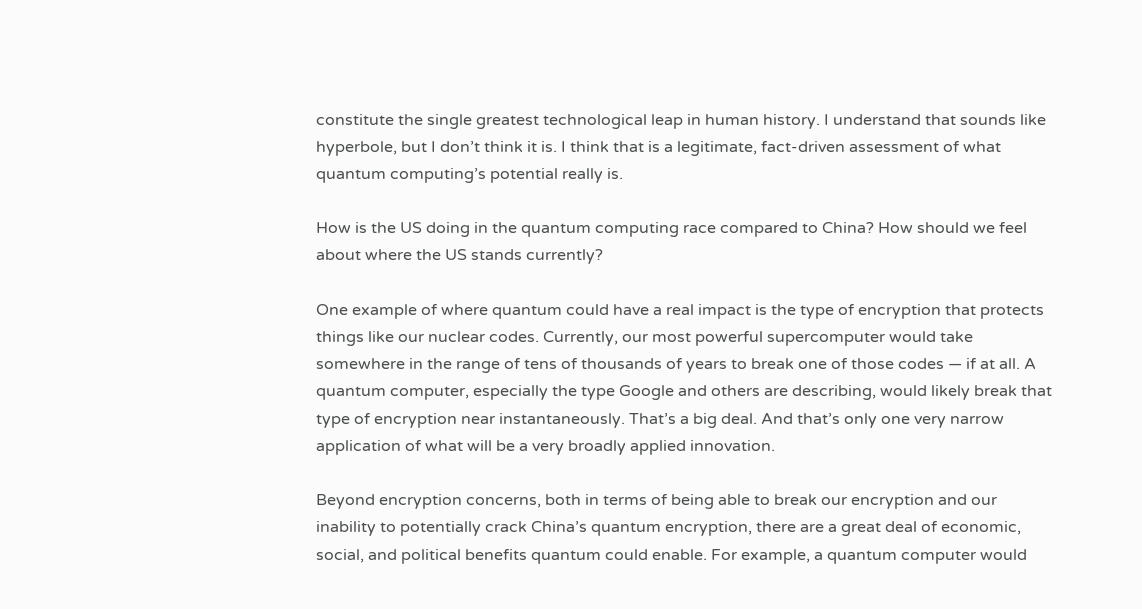constitute the single greatest technological leap in human history. I understand that sounds like hyperbole, but I don’t think it is. I think that is a legitimate, fact-driven assessment of what quantum computing’s potential really is.

How is the US doing in the quantum computing race compared to China? How should we feel about where the US stands currently?

One example of where quantum could have a real impact is the type of encryption that protects things like our nuclear codes. Currently, our most powerful supercomputer would take somewhere in the range of tens of thousands of years to break one of those codes — if at all. A quantum computer, especially the type Google and others are describing, would likely break that type of encryption near instantaneously. That’s a big deal. And that’s only one very narrow application of what will be a very broadly applied innovation.

Beyond encryption concerns, both in terms of being able to break our encryption and our inability to potentially crack China’s quantum encryption, there are a great deal of economic, social, and political benefits quantum could enable. For example, a quantum computer would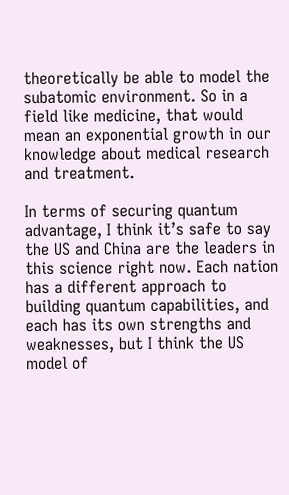theoretically be able to model the subatomic environment. So in a field like medicine, that would mean an exponential growth in our knowledge about medical research and treatment.

In terms of securing quantum advantage, I think it’s safe to say the US and China are the leaders in this science right now. Each nation has a different approach to building quantum capabilities, and each has its own strengths and weaknesses, but I think the US model of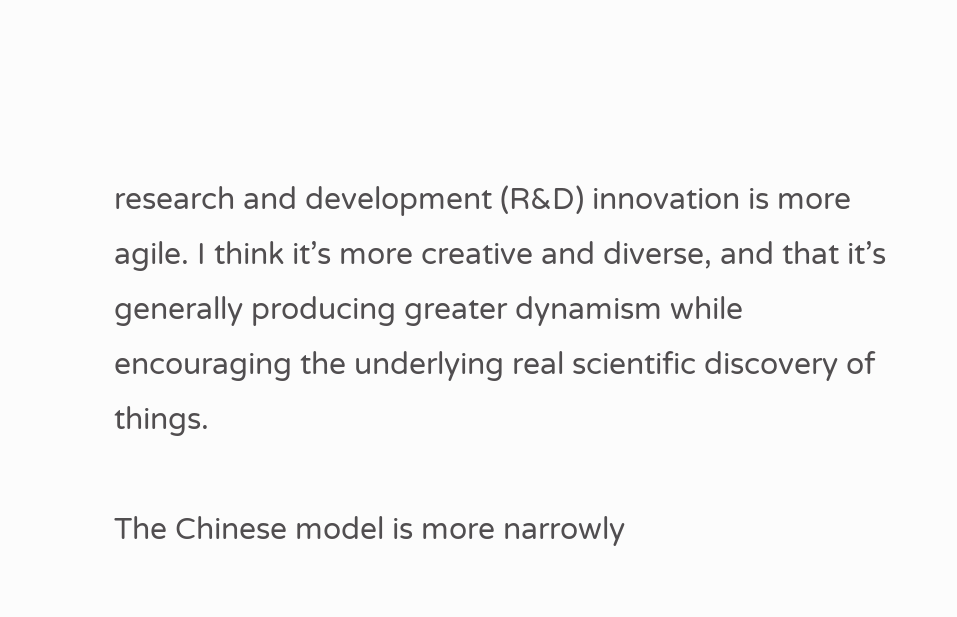research and development (R&D) innovation is more agile. I think it’s more creative and diverse, and that it’s generally producing greater dynamism while encouraging the underlying real scientific discovery of things.

The Chinese model is more narrowly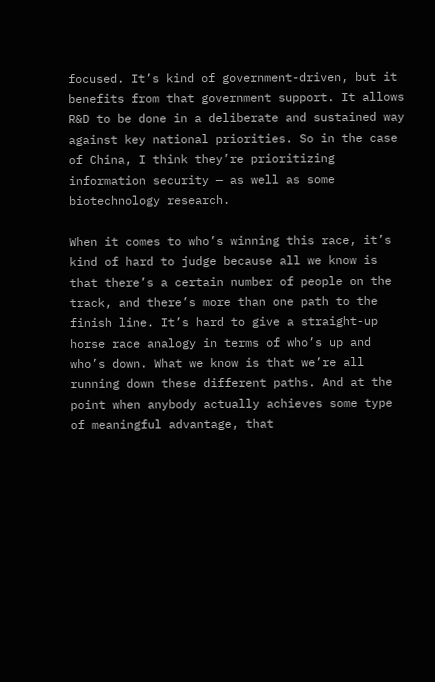focused. It’s kind of government-driven, but it benefits from that government support. It allows R&D to be done in a deliberate and sustained way against key national priorities. So in the case of China, I think they’re prioritizing information security — as well as some biotechnology research.

When it comes to who’s winning this race, it’s kind of hard to judge because all we know is that there’s a certain number of people on the track, and there’s more than one path to the finish line. It’s hard to give a straight-up horse race analogy in terms of who’s up and who’s down. What we know is that we’re all running down these different paths. And at the point when anybody actually achieves some type of meaningful advantage, that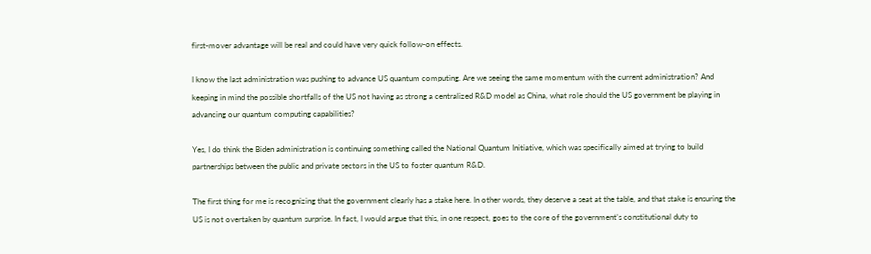first-mover advantage will be real and could have very quick follow-on effects.

I know the last administration was pushing to advance US quantum computing. Are we seeing the same momentum with the current administration? And keeping in mind the possible shortfalls of the US not having as strong a centralized R&D model as China, what role should the US government be playing in advancing our quantum computing capabilities?

Yes, I do think the Biden administration is continuing something called the National Quantum Initiative, which was specifically aimed at trying to build partnerships between the public and private sectors in the US to foster quantum R&D.

The first thing for me is recognizing that the government clearly has a stake here. In other words, they deserve a seat at the table, and that stake is ensuring the US is not overtaken by quantum surprise. In fact, I would argue that this, in one respect, goes to the core of the government’s constitutional duty to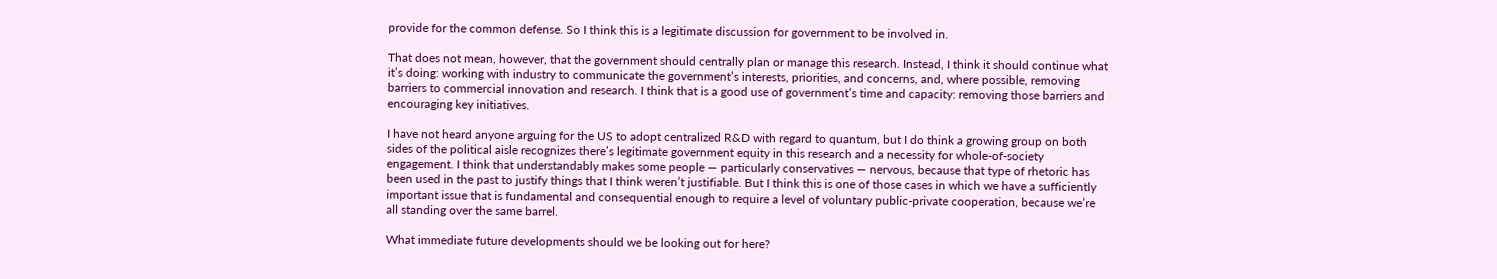provide for the common defense. So I think this is a legitimate discussion for government to be involved in.

That does not mean, however, that the government should centrally plan or manage this research. Instead, I think it should continue what it’s doing: working with industry to communicate the government’s interests, priorities, and concerns, and, where possible, removing barriers to commercial innovation and research. I think that is a good use of government’s time and capacity: removing those barriers and encouraging key initiatives.

I have not heard anyone arguing for the US to adopt centralized R&D with regard to quantum, but I do think a growing group on both sides of the political aisle recognizes there’s legitimate government equity in this research and a necessity for whole-of-society engagement. I think that understandably makes some people — particularly conservatives — nervous, because that type of rhetoric has been used in the past to justify things that I think weren’t justifiable. But I think this is one of those cases in which we have a sufficiently important issue that is fundamental and consequential enough to require a level of voluntary public-private cooperation, because we’re all standing over the same barrel.

What immediate future developments should we be looking out for here?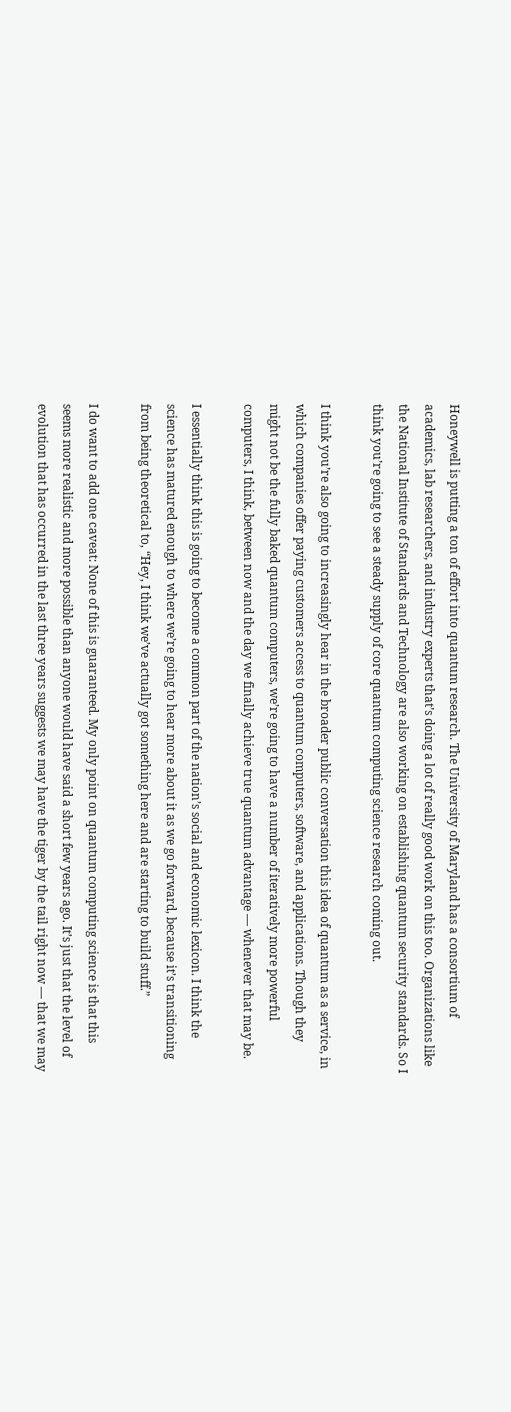Honeywell is putting a ton of effort into quantum research. The University of Maryland has a consortium of academics, lab researchers, and industry experts that’s doing a lot of really good work on this too. Organizations like the National Institute of Standards and Technology are also working on establishing quantum security standards. So I think you’re going to see a steady supply of core quantum computing science research coming out.

I think you’re also going to increasingly hear in the broader public conversation this idea of quantum as a service, in which companies offer paying customers access to quantum computers, software, and applications. Though they might not be the fully baked quantum computers, we’re going to have a number of iteratively more powerful computers, I think, between now and the day we finally achieve true quantum advantage — whenever that may be.

I essentially think this is going to become a common part of the nation’s social and economic lexicon. I think the science has matured enough to where we’re going to hear more about it as we go forward, because it’s transitioning from being theoretical to, “Hey, I think we’ve actually got something here and are starting to build stuff.”

I do want to add one caveat: None of this is guaranteed. My only point on quantum computing science is that this seems more realistic and more possible than anyone would have said a short few years ago. It’s just that the level of evolution that has occurred in the last three years suggests we may have the tiger by the tail right now — that we may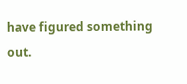have figured something out.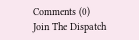Comments (0)
Join The Dispatch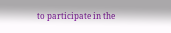to participate in the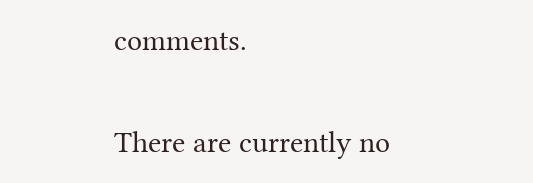comments.

There are currently no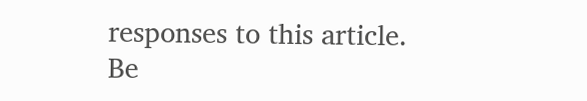responses to this article.
Be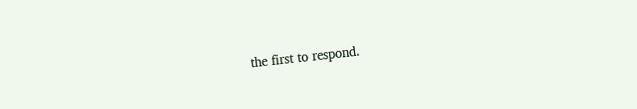the first to respond.